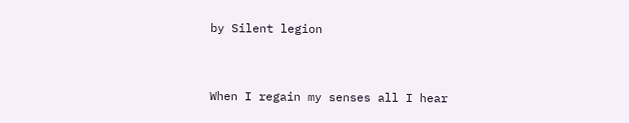by Silent legion


When I regain my senses all I hear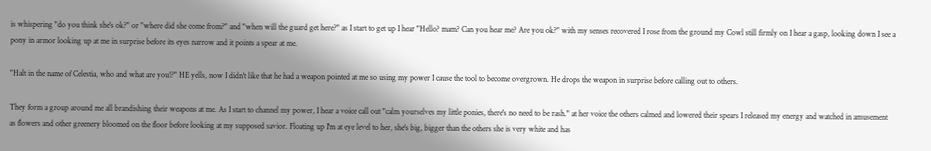is whispering "do you think she's ok?" or "where did she come from?" and "when will the guard get here?" as I start to get up I hear "Hello? mam? Can you hear me? Are you ok?" with my senses recovered I rose from the ground my Cowl still firmly on I hear a gasp, looking down I see a pony in armor looking up at me in surprise before its eyes narrow and it points a spear at me.

"Halt in the name of Celestia, who and what are you!?" HE yells, now I didn't like that he had a weapon pointed at me so using my power I cause the tool to become overgrown. He drops the weapon in surprise before calling out to others.

They form a group around me all brandishing their weapons at me. As I start to channel my power, I hear a voice call out "calm yourselves my little ponies, there's no need to be rash." at her voice the others calmed and lowered their spears I released my energy and watched in amusement as flowers and other greenery bloomed on the floor before looking at my supposed savior. Floating up I'm at eye level to her, she's big, bigger than the others she is very white and has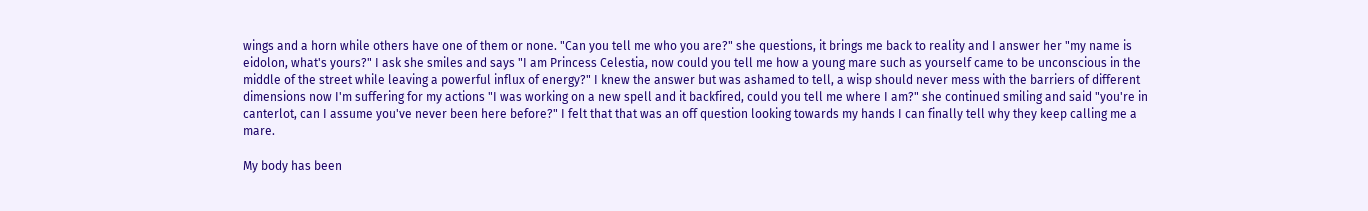wings and a horn while others have one of them or none. "Can you tell me who you are?" she questions, it brings me back to reality and I answer her "my name is eidolon, what's yours?" I ask she smiles and says "I am Princess Celestia, now could you tell me how a young mare such as yourself came to be unconscious in the middle of the street while leaving a powerful influx of energy?" I knew the answer but was ashamed to tell, a wisp should never mess with the barriers of different dimensions now I'm suffering for my actions "I was working on a new spell and it backfired, could you tell me where I am?" she continued smiling and said "you're in canterlot, can I assume you've never been here before?" I felt that that was an off question looking towards my hands I can finally tell why they keep calling me a mare.

My body has been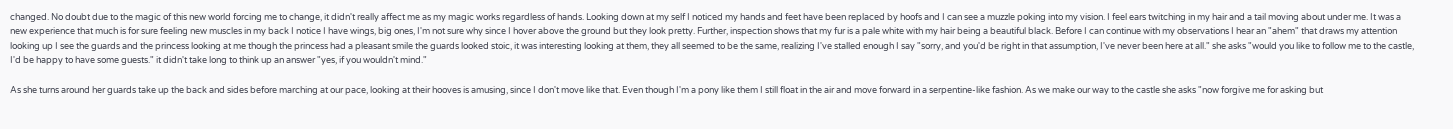changed. No doubt due to the magic of this new world forcing me to change, it didn't really affect me as my magic works regardless of hands. Looking down at my self I noticed my hands and feet have been replaced by hoofs and I can see a muzzle poking into my vision. I feel ears twitching in my hair and a tail moving about under me. It was a new experience that much is for sure feeling new muscles in my back I notice I have wings, big ones, I'm not sure why since I hover above the ground but they look pretty. Further, inspection shows that my fur is a pale white with my hair being a beautiful black. Before I can continue with my observations I hear an "ahem" that draws my attention looking up I see the guards and the princess looking at me though the princess had a pleasant smile the guards looked stoic, it was interesting looking at them, they all seemed to be the same, realizing I've stalled enough I say "sorry, and you'd be right in that assumption, I've never been here at all." she asks "would you like to follow me to the castle, I'd be happy to have some guests." it didn't take long to think up an answer "yes, if you wouldn't mind."

As she turns around her guards take up the back and sides before marching at our pace, looking at their hooves is amusing, since I don't move like that. Even though I'm a pony like them I still float in the air and move forward in a serpentine-like fashion. As we make our way to the castle she asks "now forgive me for asking but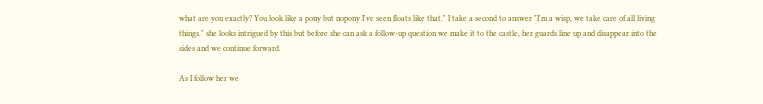what are you exactly? You look like a pony but nopony I've seen floats like that." I take a second to answer "I'm a wisp, we take care of all living things." she looks intrigued by this but before she can ask a follow-up question we make it to the castle, her guards line up and disappear into the sides and we continue forward.

As I follow her we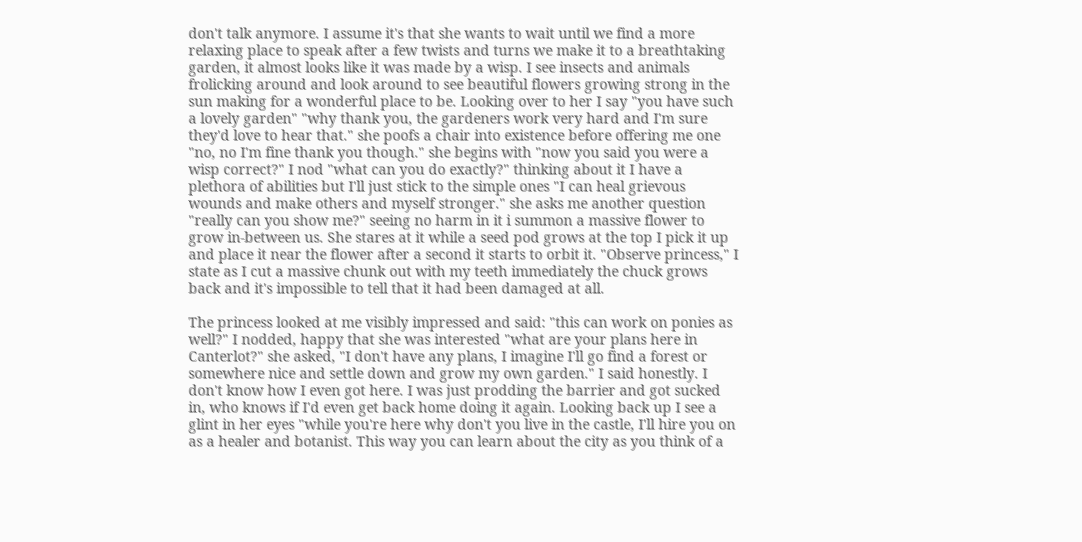don't talk anymore. I assume it's that she wants to wait until we find a more relaxing place to speak after a few twists and turns we make it to a breathtaking garden, it almost looks like it was made by a wisp. I see insects and animals frolicking around and look around to see beautiful flowers growing strong in the sun making for a wonderful place to be. Looking over to her I say "you have such a lovely garden" "why thank you, the gardeners work very hard and I'm sure they'd love to hear that." she poofs a chair into existence before offering me one "no, no I'm fine thank you though." she begins with "now you said you were a wisp correct?" I nod "what can you do exactly?" thinking about it I have a plethora of abilities but I'll just stick to the simple ones "I can heal grievous wounds and make others and myself stronger." she asks me another question "really can you show me?" seeing no harm in it i summon a massive flower to grow in-between us. She stares at it while a seed pod grows at the top I pick it up and place it near the flower after a second it starts to orbit it. "Observe princess," I state as I cut a massive chunk out with my teeth immediately the chuck grows back and it's impossible to tell that it had been damaged at all.

The princess looked at me visibly impressed and said: "this can work on ponies as well?" I nodded, happy that she was interested "what are your plans here in Canterlot?" she asked, "I don't have any plans, I imagine I'll go find a forest or somewhere nice and settle down and grow my own garden." I said honestly. I don't know how I even got here. I was just prodding the barrier and got sucked in, who knows if I'd even get back home doing it again. Looking back up I see a glint in her eyes "while you're here why don't you live in the castle, I'll hire you on as a healer and botanist. This way you can learn about the city as you think of a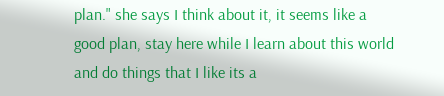plan." she says I think about it, it seems like a good plan, stay here while I learn about this world and do things that I like its a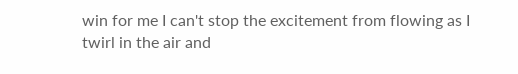win for me I can't stop the excitement from flowing as I twirl in the air and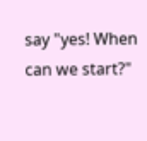say "yes! When can we start?"